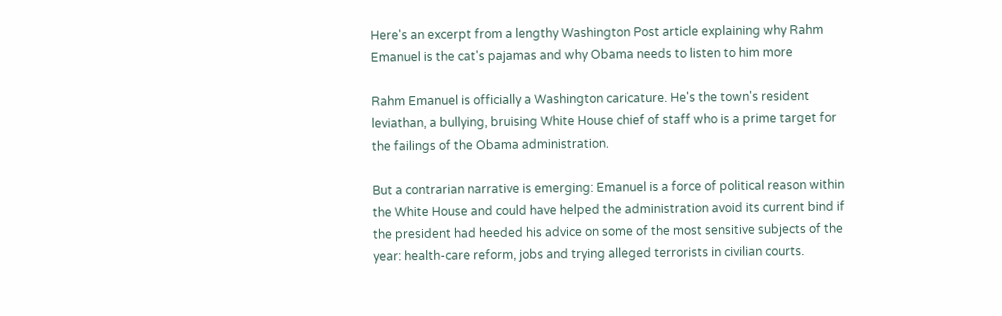Here's an excerpt from a lengthy Washington Post article explaining why Rahm Emanuel is the cat's pajamas and why Obama needs to listen to him more

Rahm Emanuel is officially a Washington caricature. He's the town's resident leviathan, a bullying, bruising White House chief of staff who is a prime target for the failings of the Obama administration.

But a contrarian narrative is emerging: Emanuel is a force of political reason within the White House and could have helped the administration avoid its current bind if the president had heeded his advice on some of the most sensitive subjects of the year: health-care reform, jobs and trying alleged terrorists in civilian courts.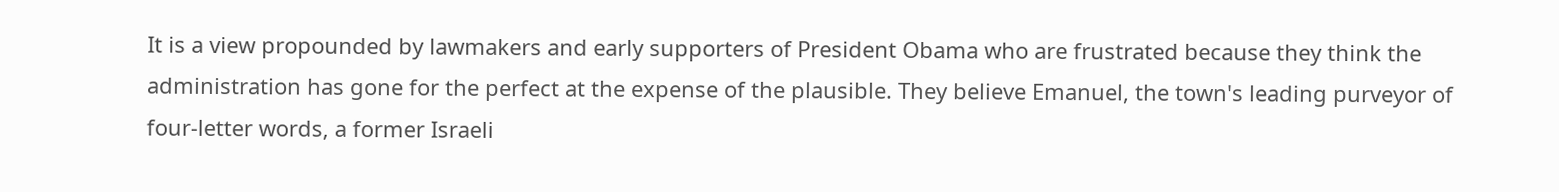It is a view propounded by lawmakers and early supporters of President Obama who are frustrated because they think the administration has gone for the perfect at the expense of the plausible. They believe Emanuel, the town's leading purveyor of four-letter words, a former Israeli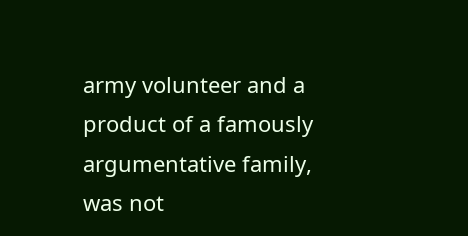army volunteer and a product of a famously argumentative family, was not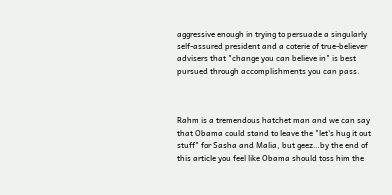aggressive enough in trying to persuade a singularly self-assured president and a coterie of true-believer advisers that "change you can believe in" is best pursued through accomplishments you can pass.



Rahm is a tremendous hatchet man and we can say that Obama could stand to leave the "let's hug it out stuff" for Sasha and Malia, but geez…by the end of this article you feel like Obama should toss him the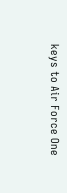keys to Air Force One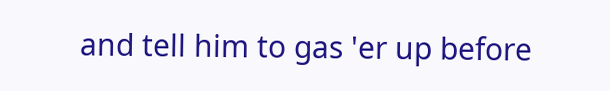and tell him to gas 'er up before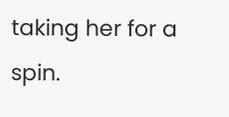taking her for a spin.